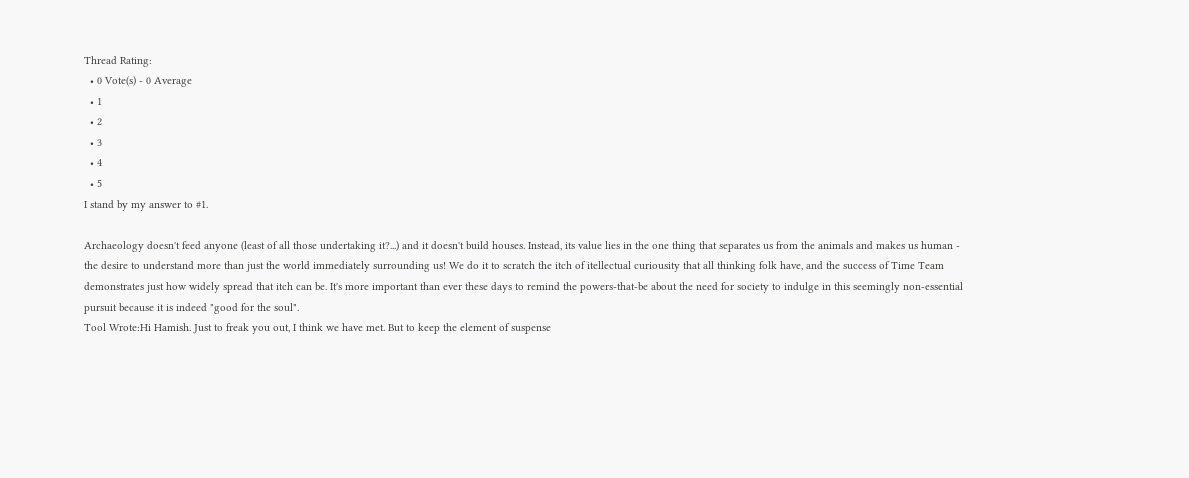Thread Rating:
  • 0 Vote(s) - 0 Average
  • 1
  • 2
  • 3
  • 4
  • 5
I stand by my answer to #1.

Archaeology doesn't feed anyone (least of all those undertaking it?...) and it doesn't build houses. Instead, its value lies in the one thing that separates us from the animals and makes us human - the desire to understand more than just the world immediately surrounding us! We do it to scratch the itch of itellectual curiousity that all thinking folk have, and the success of Time Team demonstrates just how widely spread that itch can be. It's more important than ever these days to remind the powers-that-be about the need for society to indulge in this seemingly non-essential pursuit because it is indeed "good for the soul".
Tool Wrote:Hi Hamish. Just to freak you out, I think we have met. But to keep the element of suspense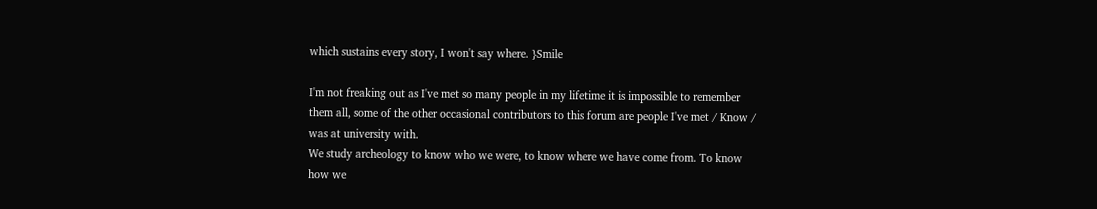which sustains every story, I won't say where. }Smile

I'm not freaking out as I've met so many people in my lifetime it is impossible to remember them all, some of the other occasional contributors to this forum are people I've met / Know / was at university with.
We study archeology to know who we were, to know where we have come from. To know how we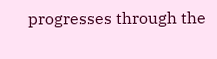progresses through the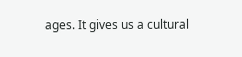ages. It gives us a cultural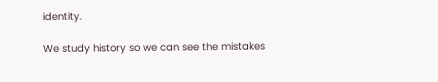identity.

We study history so we can see the mistakes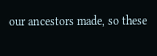our ancestors made, so these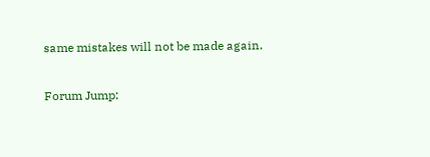same mistakes will not be made again.

Forum Jump: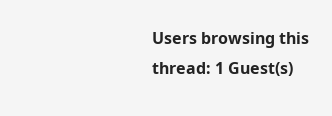Users browsing this thread: 1 Guest(s)